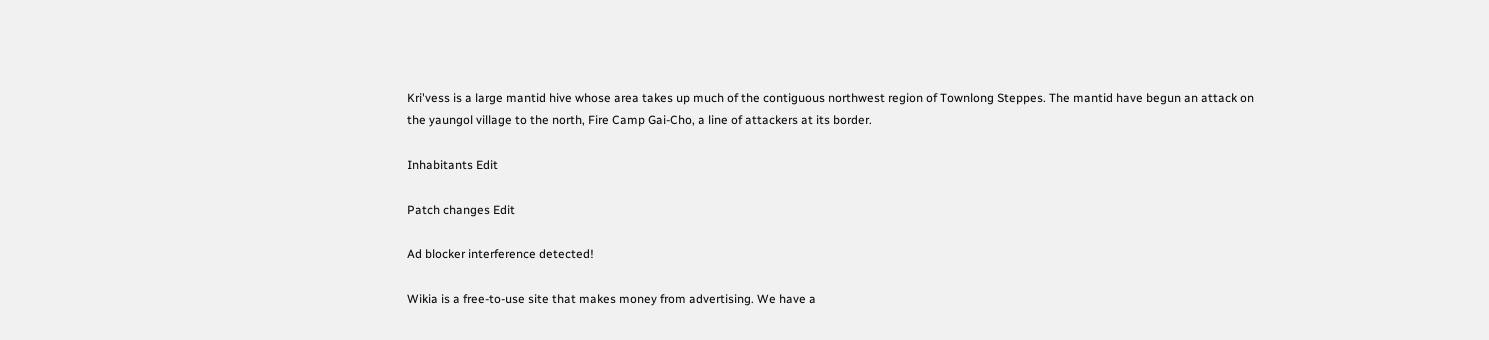Kri'vess is a large mantid hive whose area takes up much of the contiguous northwest region of Townlong Steppes. The mantid have begun an attack on the yaungol village to the north, Fire Camp Gai-Cho, a line of attackers at its border.

Inhabitants Edit

Patch changes Edit

Ad blocker interference detected!

Wikia is a free-to-use site that makes money from advertising. We have a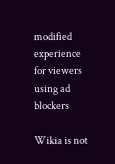modified experience for viewers using ad blockers

Wikia is not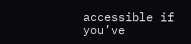accessible if you’ve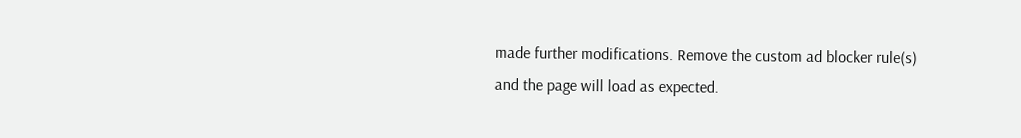made further modifications. Remove the custom ad blocker rule(s) and the page will load as expected.